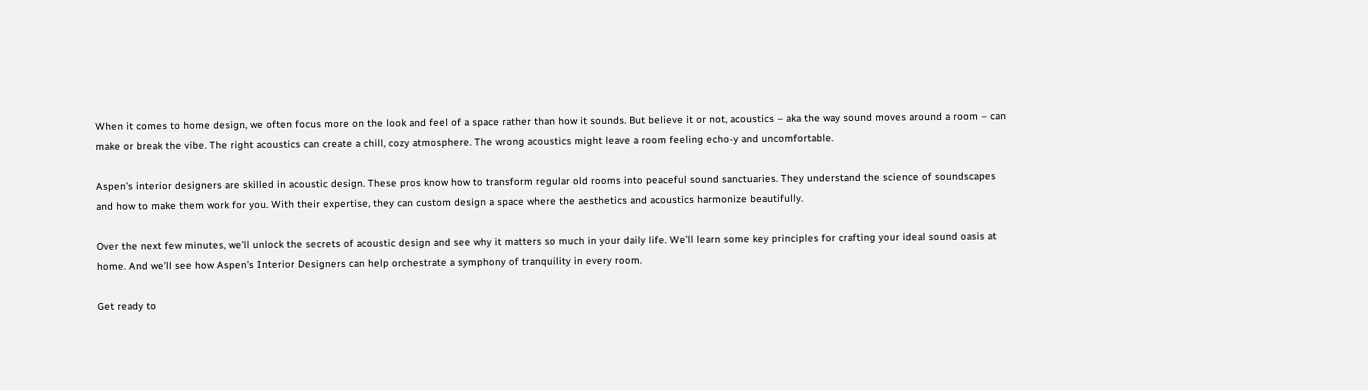When it comes to home design, we often focus more on the look and feel of a space rather than how it sounds. But believe it or not, acoustics – aka the way sound moves around a room – can make or break the vibe. The right acoustics can create a chill, cozy atmosphere. The wrong acoustics might leave a room feeling echo-y and uncomfortable.

Aspen’s interior designers are skilled in acoustic design. These pros know how to transform regular old rooms into peaceful sound sanctuaries. They understand the science of soundscapes and how to make them work for you. With their expertise, they can custom design a space where the aesthetics and acoustics harmonize beautifully.

Over the next few minutes, we’ll unlock the secrets of acoustic design and see why it matters so much in your daily life. We’ll learn some key principles for crafting your ideal sound oasis at home. And we’ll see how Aspen’s Interior Designers can help orchestrate a symphony of tranquility in every room.

Get ready to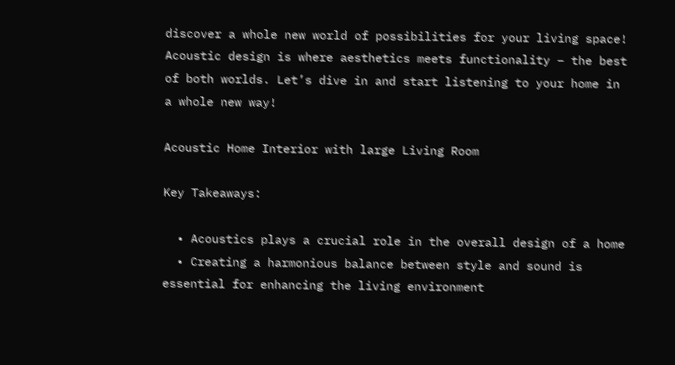discover a whole new world of possibilities for your living space! Acoustic design is where aesthetics meets functionality – the best of both worlds. Let’s dive in and start listening to your home in a whole new way!

Acoustic Home Interior with large Living Room

Key Takeaways:

  • Acoustics plays a crucial role in the overall design of a home
  • Creating a harmonious balance between style and sound is essential for enhancing the living environment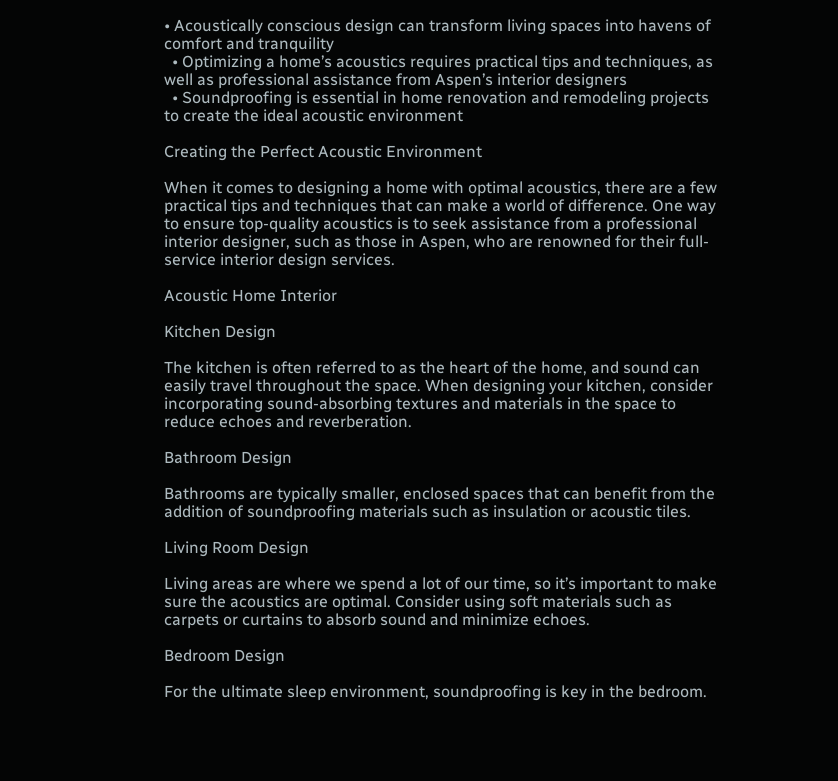• Acoustically conscious design can transform living spaces into havens of comfort and tranquility
  • Optimizing a home’s acoustics requires practical tips and techniques, as well as professional assistance from Aspen’s interior designers
  • Soundproofing is essential in home renovation and remodeling projects to create the ideal acoustic environment

Creating the Perfect Acoustic Environment

When it comes to designing a home with optimal acoustics, there are a few practical tips and techniques that can make a world of difference. One way to ensure top-quality acoustics is to seek assistance from a professional interior designer, such as those in Aspen, who are renowned for their full-service interior design services.

Acoustic Home Interior

Kitchen Design

The kitchen is often referred to as the heart of the home, and sound can easily travel throughout the space. When designing your kitchen, consider incorporating sound-absorbing textures and materials in the space to reduce echoes and reverberation.

Bathroom Design

Bathrooms are typically smaller, enclosed spaces that can benefit from the addition of soundproofing materials such as insulation or acoustic tiles.

Living Room Design

Living areas are where we spend a lot of our time, so it’s important to make sure the acoustics are optimal. Consider using soft materials such as carpets or curtains to absorb sound and minimize echoes.

Bedroom Design

For the ultimate sleep environment, soundproofing is key in the bedroom.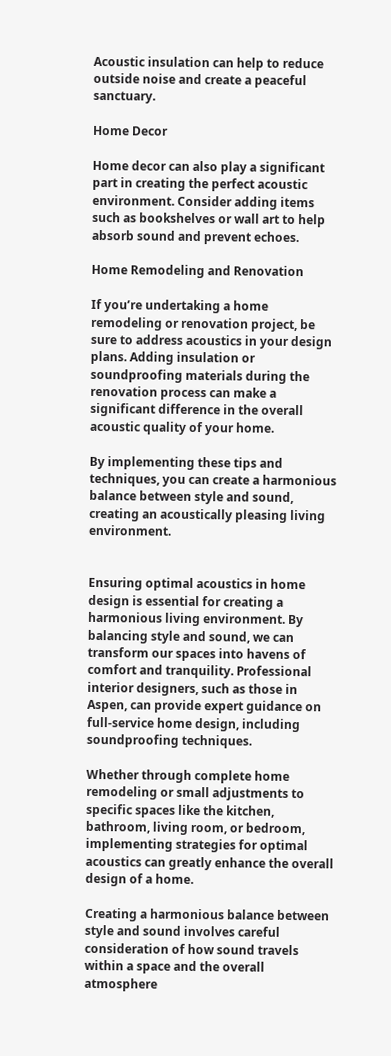Acoustic insulation can help to reduce outside noise and create a peaceful sanctuary.

Home Decor

Home decor can also play a significant part in creating the perfect acoustic environment. Consider adding items such as bookshelves or wall art to help absorb sound and prevent echoes.

Home Remodeling and Renovation

If you’re undertaking a home remodeling or renovation project, be sure to address acoustics in your design plans. Adding insulation or soundproofing materials during the renovation process can make a significant difference in the overall acoustic quality of your home.

By implementing these tips and techniques, you can create a harmonious balance between style and sound, creating an acoustically pleasing living environment.


Ensuring optimal acoustics in home design is essential for creating a harmonious living environment. By balancing style and sound, we can transform our spaces into havens of comfort and tranquility. Professional interior designers, such as those in Aspen, can provide expert guidance on full-service home design, including soundproofing techniques.

Whether through complete home remodeling or small adjustments to specific spaces like the kitchen, bathroom, living room, or bedroom, implementing strategies for optimal acoustics can greatly enhance the overall design of a home.

Creating a harmonious balance between style and sound involves careful consideration of how sound travels within a space and the overall atmosphere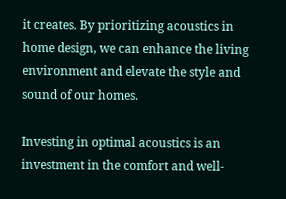it creates. By prioritizing acoustics in home design, we can enhance the living environment and elevate the style and sound of our homes.

Investing in optimal acoustics is an investment in the comfort and well-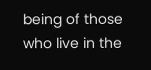being of those who live in the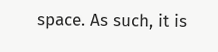space. As such, it is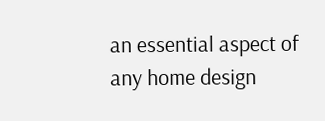an essential aspect of any home design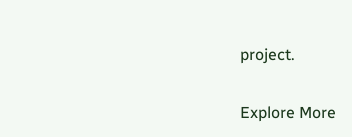project.

Explore More